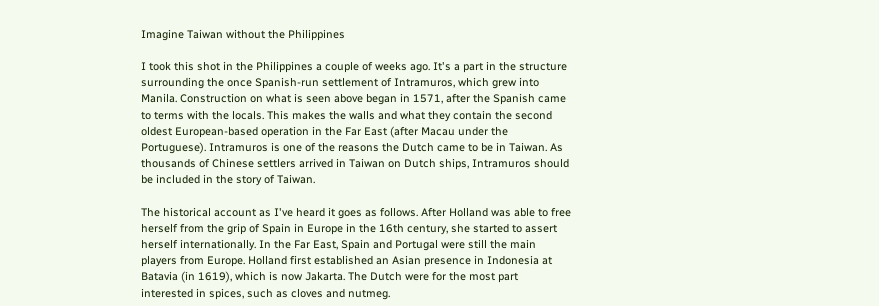Imagine Taiwan without the Philippines

I took this shot in the Philippines a couple of weeks ago. It's a part in the structure surrounding the once Spanish-run settlement of Intramuros, which grew into Manila. Construction on what is seen above began in 1571, after the Spanish came to terms with the locals. This makes the walls and what they contain the second oldest European-based operation in the Far East (after Macau under the Portuguese). Intramuros is one of the reasons the Dutch came to be in Taiwan. As thousands of Chinese settlers arrived in Taiwan on Dutch ships, Intramuros should be included in the story of Taiwan.

The historical account as I've heard it goes as follows. After Holland was able to free herself from the grip of Spain in Europe in the 16th century, she started to assert herself internationally. In the Far East, Spain and Portugal were still the main players from Europe. Holland first established an Asian presence in Indonesia at Batavia (in 1619), which is now Jakarta. The Dutch were for the most part interested in spices, such as cloves and nutmeg.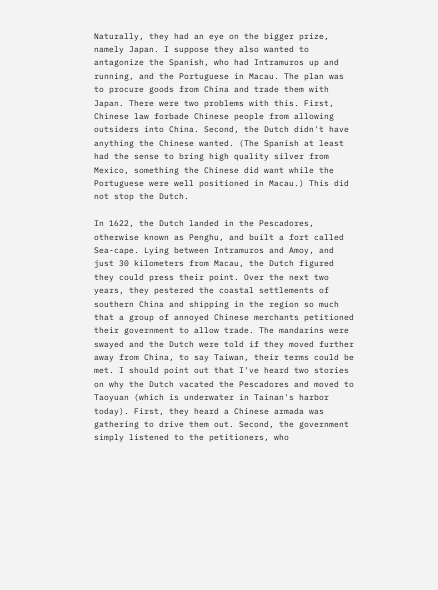Naturally, they had an eye on the bigger prize, namely Japan. I suppose they also wanted to antagonize the Spanish, who had Intramuros up and running, and the Portuguese in Macau. The plan was to procure goods from China and trade them with Japan. There were two problems with this. First, Chinese law forbade Chinese people from allowing outsiders into China. Second, the Dutch didn't have anything the Chinese wanted. (The Spanish at least had the sense to bring high quality silver from Mexico, something the Chinese did want while the Portuguese were well positioned in Macau.) This did not stop the Dutch.

In 1622, the Dutch landed in the Pescadores, otherwise known as Penghu, and built a fort called Sea-cape. Lying between Intramuros and Amoy, and just 30 kilometers from Macau, the Dutch figured they could press their point. Over the next two years, they pestered the coastal settlements of southern China and shipping in the region so much that a group of annoyed Chinese merchants petitioned their government to allow trade. The mandarins were swayed and the Dutch were told if they moved further away from China, to say Taiwan, their terms could be met. I should point out that I've heard two stories on why the Dutch vacated the Pescadores and moved to Taoyuan (which is underwater in Tainan's harbor today). First, they heard a Chinese armada was gathering to drive them out. Second, the government simply listened to the petitioners, who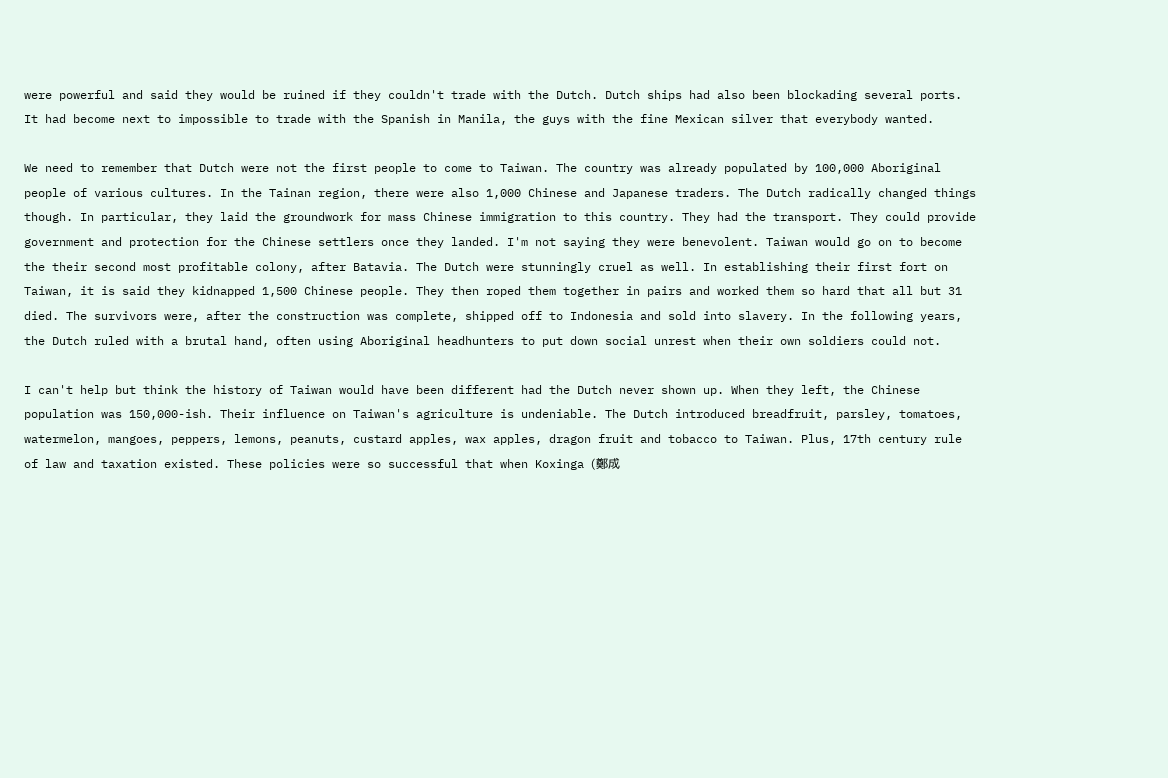were powerful and said they would be ruined if they couldn't trade with the Dutch. Dutch ships had also been blockading several ports. It had become next to impossible to trade with the Spanish in Manila, the guys with the fine Mexican silver that everybody wanted.

We need to remember that Dutch were not the first people to come to Taiwan. The country was already populated by 100,000 Aboriginal people of various cultures. In the Tainan region, there were also 1,000 Chinese and Japanese traders. The Dutch radically changed things though. In particular, they laid the groundwork for mass Chinese immigration to this country. They had the transport. They could provide government and protection for the Chinese settlers once they landed. I'm not saying they were benevolent. Taiwan would go on to become the their second most profitable colony, after Batavia. The Dutch were stunningly cruel as well. In establishing their first fort on Taiwan, it is said they kidnapped 1,500 Chinese people. They then roped them together in pairs and worked them so hard that all but 31 died. The survivors were, after the construction was complete, shipped off to Indonesia and sold into slavery. In the following years, the Dutch ruled with a brutal hand, often using Aboriginal headhunters to put down social unrest when their own soldiers could not.

I can't help but think the history of Taiwan would have been different had the Dutch never shown up. When they left, the Chinese population was 150,000-ish. Their influence on Taiwan's agriculture is undeniable. The Dutch introduced breadfruit, parsley, tomatoes, watermelon, mangoes, peppers, lemons, peanuts, custard apples, wax apples, dragon fruit and tobacco to Taiwan. Plus, 17th century rule of law and taxation existed. These policies were so successful that when Koxinga (鄭成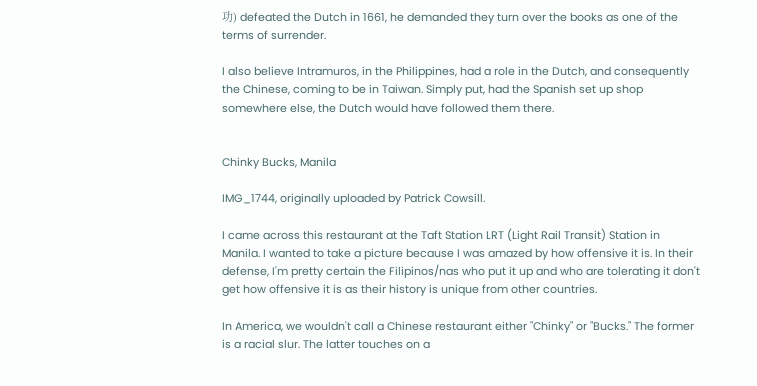功) defeated the Dutch in 1661, he demanded they turn over the books as one of the terms of surrender.

I also believe Intramuros, in the Philippines, had a role in the Dutch, and consequently the Chinese, coming to be in Taiwan. Simply put, had the Spanish set up shop somewhere else, the Dutch would have followed them there.


Chinky Bucks, Manila

IMG_1744, originally uploaded by Patrick Cowsill.

I came across this restaurant at the Taft Station LRT (Light Rail Transit) Station in Manila. I wanted to take a picture because I was amazed by how offensive it is. In their defense, I'm pretty certain the Filipinos/nas who put it up and who are tolerating it don't get how offensive it is as their history is unique from other countries.

In America, we wouldn't call a Chinese restaurant either "Chinky" or "Bucks." The former is a racial slur. The latter touches on a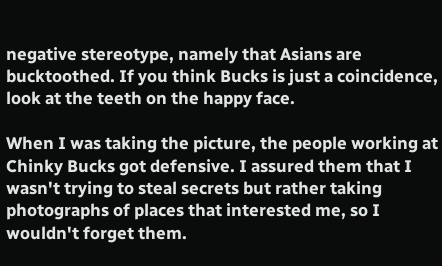negative stereotype, namely that Asians are bucktoothed. If you think Bucks is just a coincidence, look at the teeth on the happy face.

When I was taking the picture, the people working at Chinky Bucks got defensive. I assured them that I wasn't trying to steal secrets but rather taking photographs of places that interested me, so I wouldn't forget them.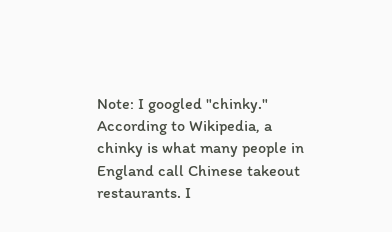Note: I googled "chinky." According to Wikipedia, a chinky is what many people in England call Chinese takeout restaurants. I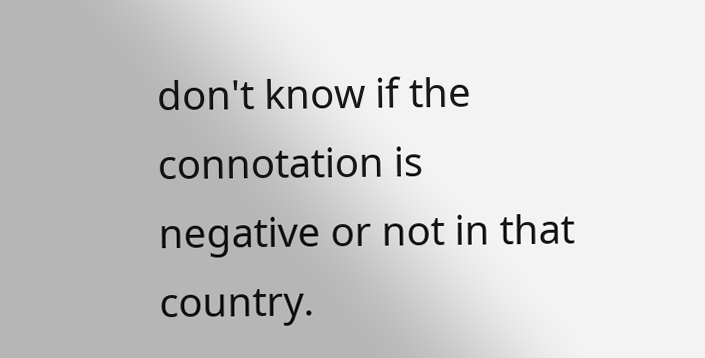don't know if the connotation is negative or not in that country.